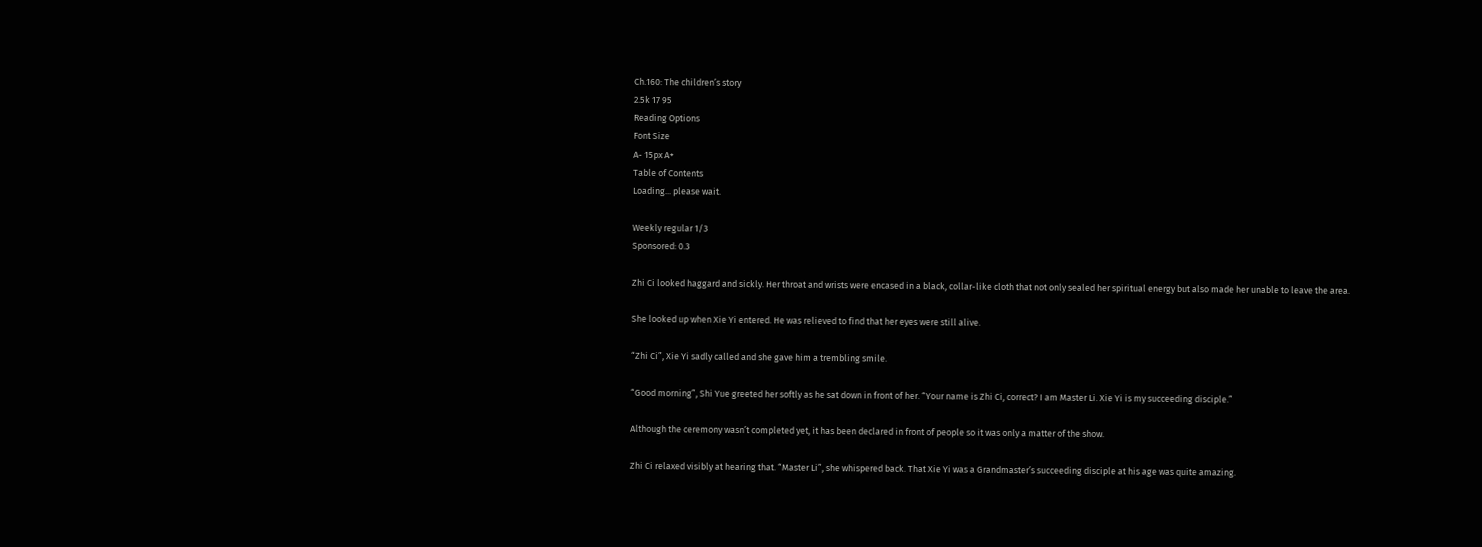Ch.160: The children’s story
2.5k 17 95
Reading Options
Font Size
A- 15px A+
Table of Contents
Loading... please wait.

Weekly regular 1/3
Sponsored: 0.3

Zhi Ci looked haggard and sickly. Her throat and wrists were encased in a black, collar-like cloth that not only sealed her spiritual energy but also made her unable to leave the area.

She looked up when Xie Yi entered. He was relieved to find that her eyes were still alive.

“Zhi Ci”, Xie Yi sadly called and she gave him a trembling smile.

“Good morning”, Shi Yue greeted her softly as he sat down in front of her. “Your name is Zhi Ci, correct? I am Master Li. Xie Yi is my succeeding disciple.”

Although the ceremony wasn’t completed yet, it has been declared in front of people so it was only a matter of the show.

Zhi Ci relaxed visibly at hearing that. “Master Li”, she whispered back. That Xie Yi was a Grandmaster’s succeeding disciple at his age was quite amazing.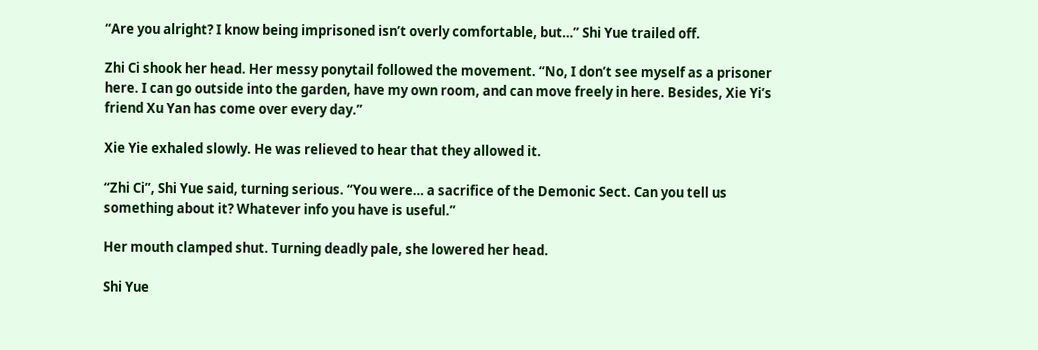“Are you alright? I know being imprisoned isn’t overly comfortable, but…” Shi Yue trailed off.

Zhi Ci shook her head. Her messy ponytail followed the movement. “No, I don’t see myself as a prisoner here. I can go outside into the garden, have my own room, and can move freely in here. Besides, Xie Yi’s friend Xu Yan has come over every day.”

Xie Yie exhaled slowly. He was relieved to hear that they allowed it.

“Zhi Ci”, Shi Yue said, turning serious. “You were… a sacrifice of the Demonic Sect. Can you tell us something about it? Whatever info you have is useful.”

Her mouth clamped shut. Turning deadly pale, she lowered her head.

Shi Yue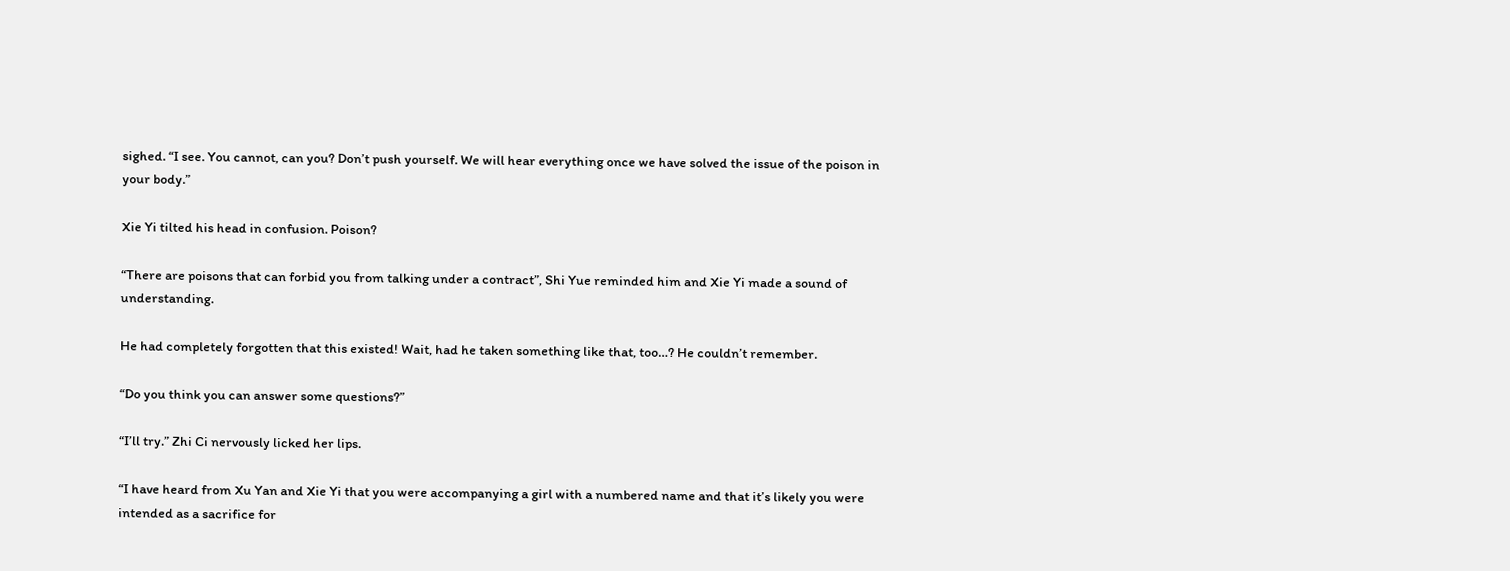sighed. “I see. You cannot, can you? Don’t push yourself. We will hear everything once we have solved the issue of the poison in your body.”

Xie Yi tilted his head in confusion. Poison?

“There are poisons that can forbid you from talking under a contract”, Shi Yue reminded him and Xie Yi made a sound of understanding.

He had completely forgotten that this existed! Wait, had he taken something like that, too…? He couldn’t remember.

“Do you think you can answer some questions?”

“I’ll try.” Zhi Ci nervously licked her lips.

“I have heard from Xu Yan and Xie Yi that you were accompanying a girl with a numbered name and that it’s likely you were intended as a sacrifice for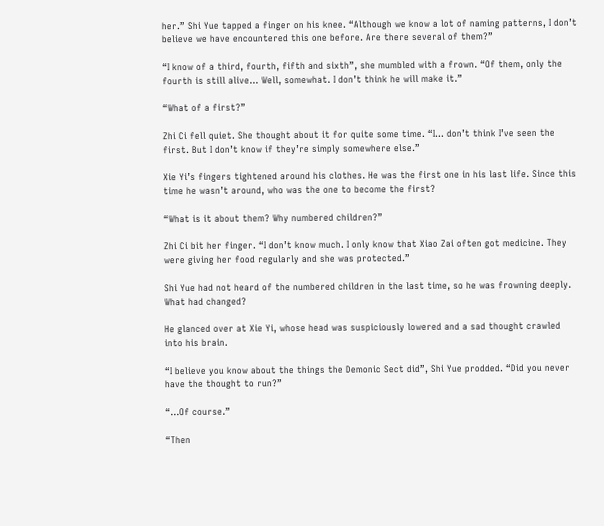her.” Shi Yue tapped a finger on his knee. “Although we know a lot of naming patterns, I don’t believe we have encountered this one before. Are there several of them?”

“I know of a third, fourth, fifth and sixth”, she mumbled with a frown. “Of them, only the fourth is still alive… Well, somewhat. I don’t think he will make it.”

“What of a first?”

Zhi Ci fell quiet. She thought about it for quite some time. “I… don’t think I’ve seen the first. But I don’t know if they’re simply somewhere else.”

Xie Yi’s fingers tightened around his clothes. He was the first one in his last life. Since this time he wasn’t around, who was the one to become the first?

“What is it about them? Why numbered children?”

Zhi Ci bit her finger. “I don’t know much. I only know that Xiao Zai often got medicine. They were giving her food regularly and she was protected.”

Shi Yue had not heard of the numbered children in the last time, so he was frowning deeply. What had changed?

He glanced over at Xie Yi, whose head was suspiciously lowered and a sad thought crawled into his brain.

“I believe you know about the things the Demonic Sect did”, Shi Yue prodded. “Did you never have the thought to run?”

“...Of course.”

“Then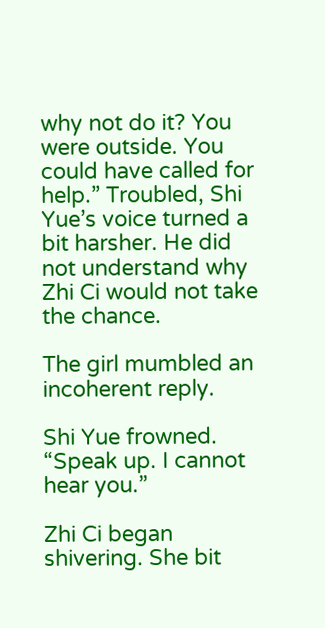why not do it? You were outside. You could have called for help.” Troubled, Shi Yue’s voice turned a bit harsher. He did not understand why Zhi Ci would not take the chance.

The girl mumbled an incoherent reply.

Shi Yue frowned. “Speak up. I cannot hear you.”

Zhi Ci began shivering. She bit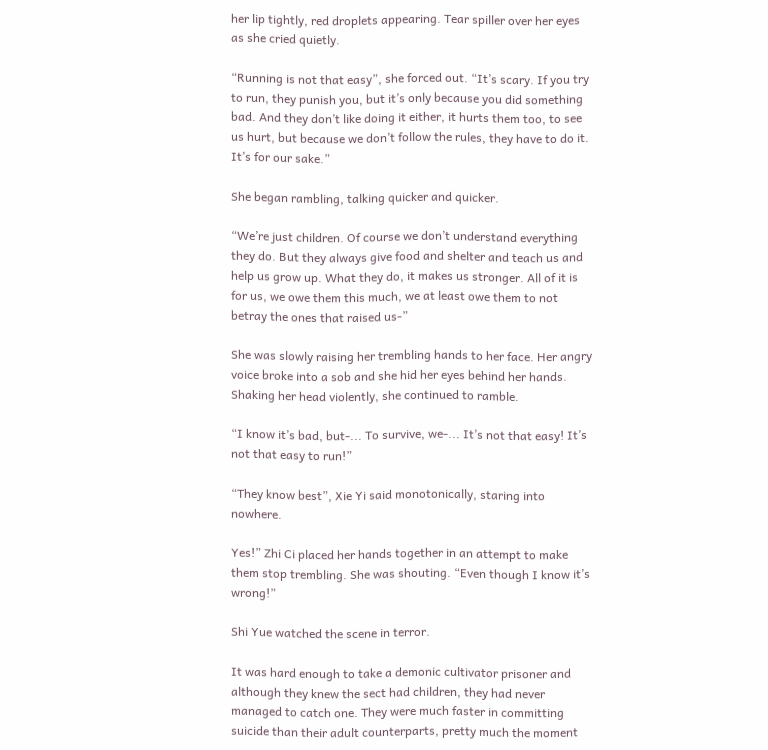her lip tightly, red droplets appearing. Tear spiller over her eyes as she cried quietly.

“Running is not that easy”, she forced out. “It’s scary. If you try to run, they punish you, but it’s only because you did something bad. And they don’t like doing it either, it hurts them too, to see us hurt, but because we don’t follow the rules, they have to do it. It’s for our sake.”

She began rambling, talking quicker and quicker.

“We’re just children. Of course we don’t understand everything they do. But they always give food and shelter and teach us and help us grow up. What they do, it makes us stronger. All of it is for us, we owe them this much, we at least owe them to not betray the ones that raised us-”

She was slowly raising her trembling hands to her face. Her angry voice broke into a sob and she hid her eyes behind her hands. Shaking her head violently, she continued to ramble.

“I know it’s bad, but-... To survive, we-... It’s not that easy! It’s not that easy to run!”

“They know best”, Xie Yi said monotonically, staring into nowhere.

Yes!” Zhi Ci placed her hands together in an attempt to make them stop trembling. She was shouting. “Even though I know it’s wrong!”

Shi Yue watched the scene in terror.

It was hard enough to take a demonic cultivator prisoner and although they knew the sect had children, they had never managed to catch one. They were much faster in committing suicide than their adult counterparts, pretty much the moment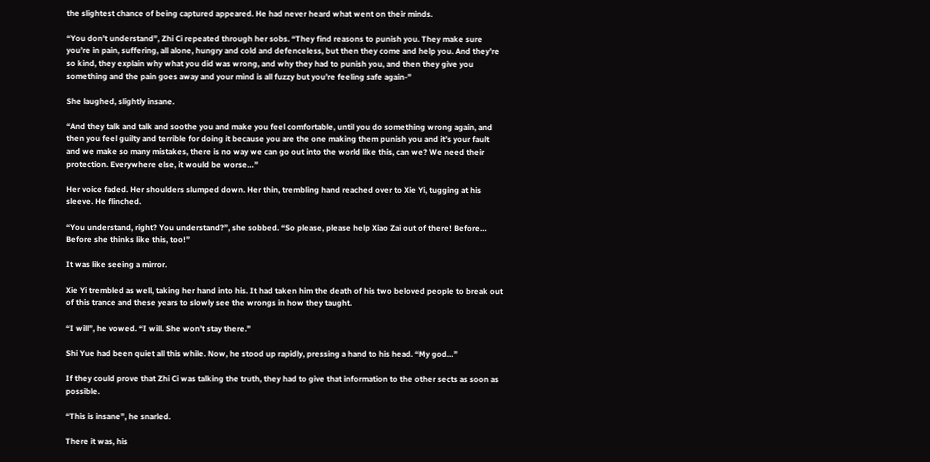the slightest chance of being captured appeared. He had never heard what went on their minds.

“You don’t understand”, Zhi Ci repeated through her sobs. “They find reasons to punish you. They make sure you’re in pain, suffering, all alone, hungry and cold and defenceless, but then they come and help you. And they’re so kind, they explain why what you did was wrong, and why they had to punish you, and then they give you something and the pain goes away and your mind is all fuzzy but you’re feeling safe again-”

She laughed, slightly insane.

“And they talk and talk and soothe you and make you feel comfortable, until you do something wrong again, and then you feel guilty and terrible for doing it because you are the one making them punish you and it’s your fault and we make so many mistakes, there is no way we can go out into the world like this, can we? We need their protection. Everywhere else, it would be worse…”

Her voice faded. Her shoulders slumped down. Her thin, trembling hand reached over to Xie Yi, tugging at his sleeve. He flinched.

“You understand, right? You understand?”, she sobbed. “So please, please help Xiao Zai out of there! Before… Before she thinks like this, too!”

It was like seeing a mirror.

Xie Yi trembled as well, taking her hand into his. It had taken him the death of his two beloved people to break out of this trance and these years to slowly see the wrongs in how they taught.

“I will”, he vowed. “I will. She won’t stay there.”

Shi Yue had been quiet all this while. Now, he stood up rapidly, pressing a hand to his head. “My god…”

If they could prove that Zhi Ci was talking the truth, they had to give that information to the other sects as soon as possible.

“This is insane”, he snarled.

There it was, his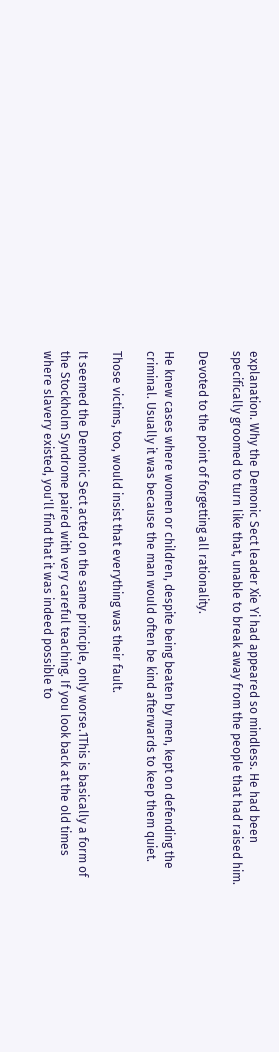explanation. Why the Demonic Sect leader Xie Yi had appeared so mindless. He had been specifically groomed to turn like that, unable to break away from the people that had raised him.

Devoted to the point of forgetting all rationality.

He knew cases where women or children, despite being beaten by men, kept on defending the criminal. Usually it was because the man would often be kind afterwards to keep them quiet.

Those victims, too, would insist that everything was their fault.

It seemed the Demonic Sect acted on the same principle, only worse.1This is basically a form of the Stockholm Syndrome paired with very careful teaching. If you look back at the old times where slavery existed, you'll find that it was indeed possible to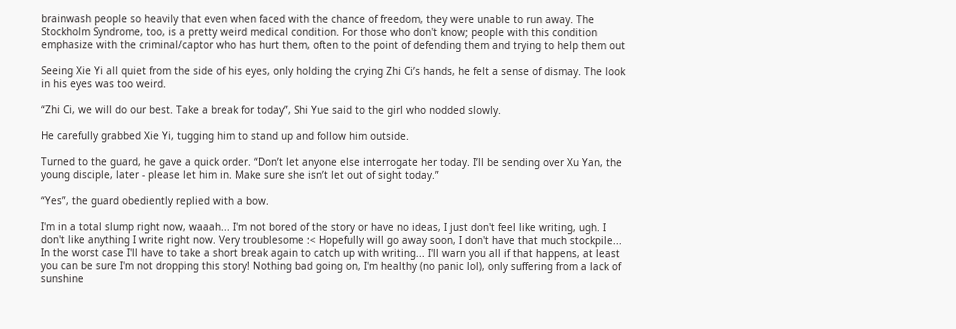brainwash people so heavily that even when faced with the chance of freedom, they were unable to run away. The Stockholm Syndrome, too, is a pretty weird medical condition. For those who don't know; people with this condition emphasize with the criminal/captor who has hurt them, often to the point of defending them and trying to help them out

Seeing Xie Yi all quiet from the side of his eyes, only holding the crying Zhi Ci’s hands, he felt a sense of dismay. The look in his eyes was too weird.

“Zhi Ci, we will do our best. Take a break for today”, Shi Yue said to the girl who nodded slowly.

He carefully grabbed Xie Yi, tugging him to stand up and follow him outside.

Turned to the guard, he gave a quick order. “Don’t let anyone else interrogate her today. I’ll be sending over Xu Yan, the young disciple, later - please let him in. Make sure she isn’t let out of sight today.”

“Yes”, the guard obediently replied with a bow.

I'm in a total slump right now, waaah... I'm not bored of the story or have no ideas, I just don't feel like writing, ugh. I don't like anything I write right now. Very troublesome :< Hopefully will go away soon, I don't have that much stockpile... In the worst case I'll have to take a short break again to catch up with writing... I'll warn you all if that happens, at least you can be sure I'm not dropping this story! Nothing bad going on, I'm healthy (no panic lol), only suffering from a lack of sunshine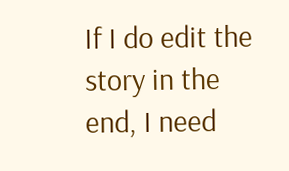If I do edit the story in the end, I need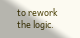to rework the logic.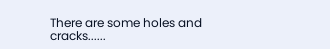There are some holes and cracks......